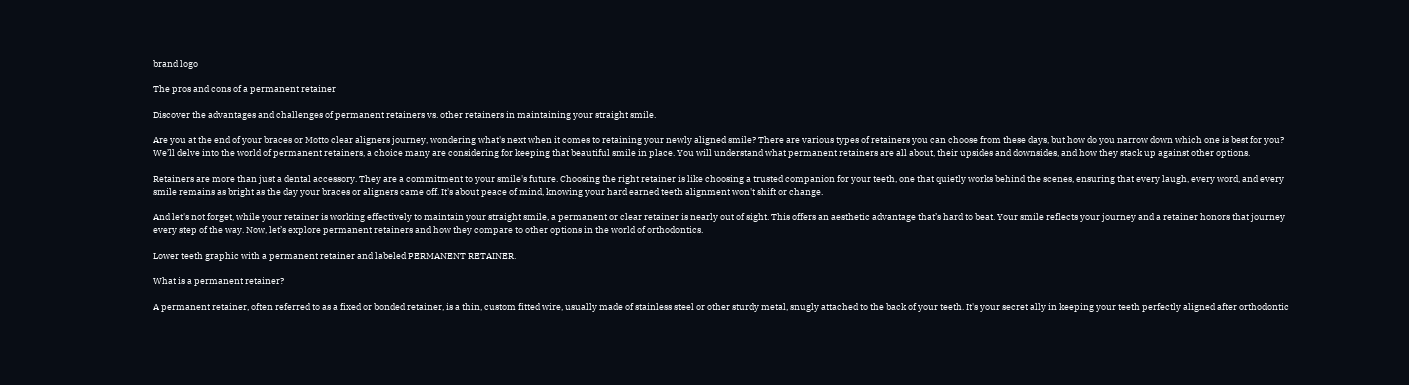brand logo

The pros and cons of a permanent retainer

Discover the advantages and challenges of permanent retainers vs. other retainers in maintaining your straight smile.

Are you at the end of your braces or Motto clear aligners journey, wondering what's next when it comes to retaining your newly aligned smile? There are various types of retainers you can choose from these days, but how do you narrow down which one is best for you? We’ll delve into the world of permanent retainers, a choice many are considering for keeping that beautiful smile in place. You will understand what permanent retainers are all about, their upsides and downsides, and how they stack up against other options.

Retainers are more than just a dental accessory. They are a commitment to your smile's future. Choosing the right retainer is like choosing a trusted companion for your teeth, one that quietly works behind the scenes, ensuring that every laugh, every word, and every smile remains as bright as the day your braces or aligners came off. It's about peace of mind, knowing your hard earned teeth alignment won't shift or change.

And let's not forget, while your retainer is working effectively to maintain your straight smile, a permanent or clear retainer is nearly out of sight. This offers an aesthetic advantage that’s hard to beat. Your smile reflects your journey and a retainer honors that journey every step of the way. Now, let’s explore permanent retainers and how they compare to other options in the world of orthodontics.

Lower teeth graphic with a permanent retainer and labeled PERMANENT RETAINER.

What is a permanent retainer?

A permanent retainer, often referred to as a fixed or bonded retainer, is a thin, custom fitted wire, usually made of stainless steel or other sturdy metal, snugly attached to the back of your teeth. It's your secret ally in keeping your teeth perfectly aligned after orthodontic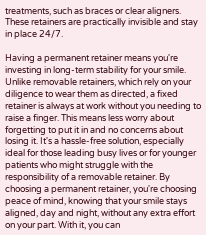treatments, such as braces or clear aligners. These retainers are practically invisible and stay in place 24/7.

Having a permanent retainer means you're investing in long-term stability for your smile. Unlike removable retainers, which rely on your diligence to wear them as directed, a fixed retainer is always at work without you needing to raise a finger. This means less worry about forgetting to put it in and no concerns about losing it. It's a hassle-free solution, especially ideal for those leading busy lives or for younger patients who might struggle with the responsibility of a removable retainer. By choosing a permanent retainer, you're choosing peace of mind, knowing that your smile stays aligned, day and night, without any extra effort on your part. With it, you can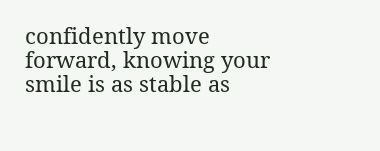confidently move forward, knowing your smile is as stable as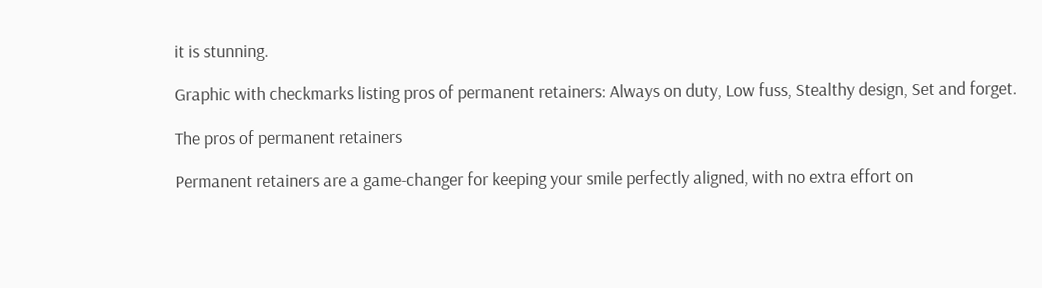it is stunning.

Graphic with checkmarks listing pros of permanent retainers: Always on duty, Low fuss, Stealthy design, Set and forget.

The pros of permanent retainers

Permanent retainers are a game-changer for keeping your smile perfectly aligned, with no extra effort on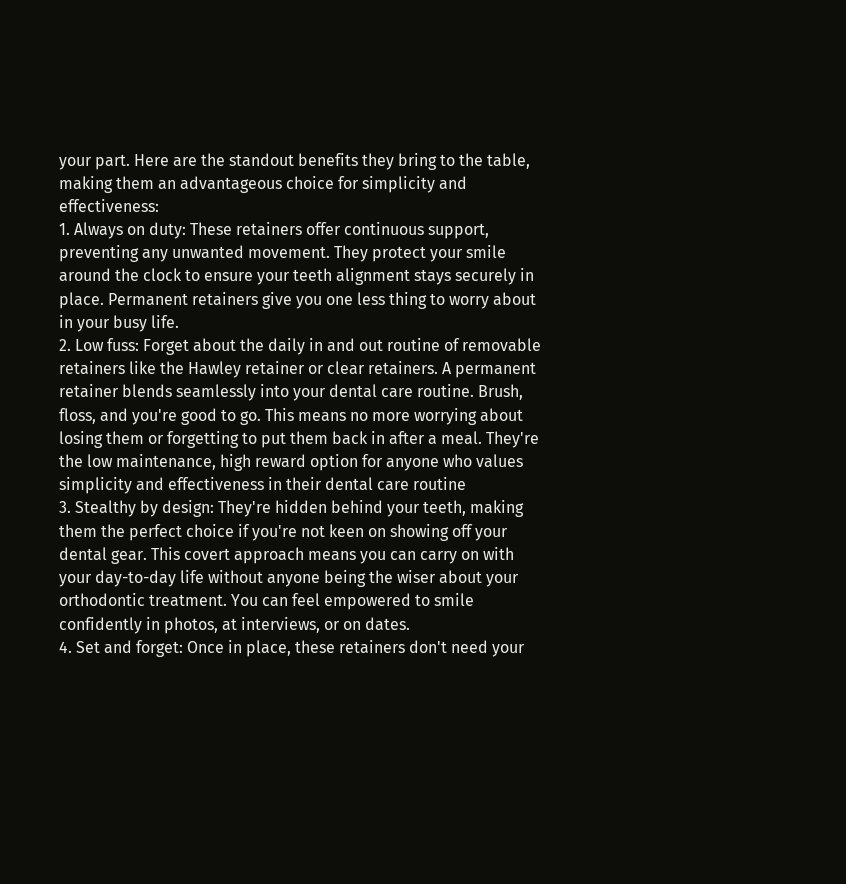your part. Here are the standout benefits they bring to the table, making them an advantageous choice for simplicity and effectiveness:
1. Always on duty: These retainers offer continuous support, preventing any unwanted movement. They protect your smile around the clock to ensure your teeth alignment stays securely in place. Permanent retainers give you one less thing to worry about in your busy life.
2. Low fuss: Forget about the daily in and out routine of removable retainers like the Hawley retainer or clear retainers. A permanent retainer blends seamlessly into your dental care routine. Brush, floss, and you're good to go. This means no more worrying about losing them or forgetting to put them back in after a meal. They're the low maintenance, high reward option for anyone who values simplicity and effectiveness in their dental care routine
3. Stealthy by design: They're hidden behind your teeth, making them the perfect choice if you're not keen on showing off your dental gear. This covert approach means you can carry on with your day-to-day life without anyone being the wiser about your orthodontic treatment. You can feel empowered to smile confidently in photos, at interviews, or on dates.
4. Set and forget: Once in place, these retainers don't need your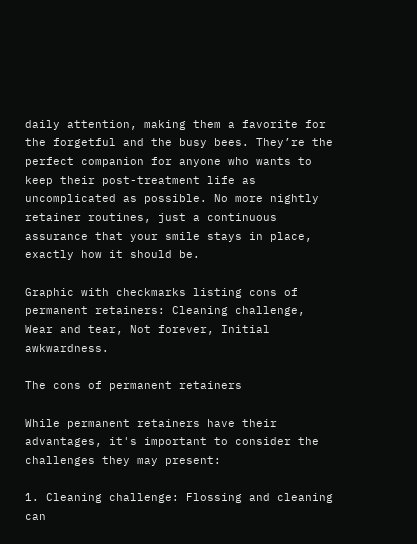daily attention, making them a favorite for the forgetful and the busy bees. They’re the perfect companion for anyone who wants to keep their post-treatment life as uncomplicated as possible. No more nightly retainer routines, just a continuous assurance that your smile stays in place, exactly how it should be.

Graphic with checkmarks listing cons of permanent retainers: Cleaning challenge, Wear and tear, Not forever, Initial awkwardness.

The cons of permanent retainers

While permanent retainers have their advantages, it's important to consider the challenges they may present:

1. Cleaning challenge: Flossing and cleaning can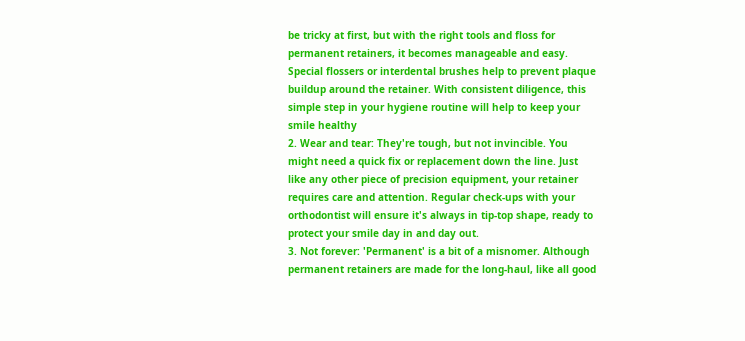be tricky at first, but with the right tools and floss for permanent retainers, it becomes manageable and easy. Special flossers or interdental brushes help to prevent plaque buildup around the retainer. With consistent diligence, this simple step in your hygiene routine will help to keep your smile healthy
2. Wear and tear: They're tough, but not invincible. You might need a quick fix or replacement down the line. Just like any other piece of precision equipment, your retainer requires care and attention. Regular check-ups with your orthodontist will ensure it's always in tip-top shape, ready to protect your smile day in and day out.
3. Not forever: 'Permanent' is a bit of a misnomer. Although permanent retainers are made for the long-haul, like all good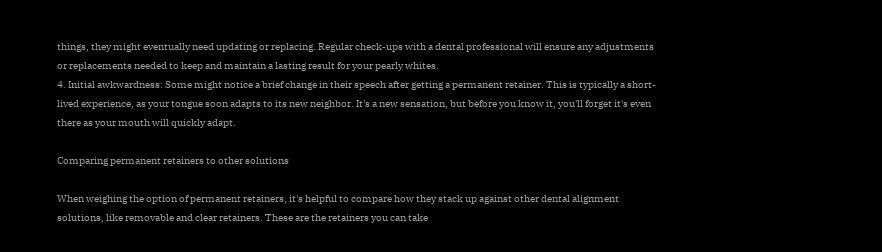things, they might eventually need updating or replacing. Regular check-ups with a dental professional will ensure any adjustments or replacements needed to keep and maintain a lasting result for your pearly whites.
4. Initial awkwardness: Some might notice a brief change in their speech after getting a permanent retainer. This is typically a short-lived experience, as your tongue soon adapts to its new neighbor. It's a new sensation, but before you know it, you'll forget it's even there as your mouth will quickly adapt.

Comparing permanent retainers to other solutions

When weighing the option of permanent retainers, it's helpful to compare how they stack up against other dental alignment solutions, like removable and clear retainers. These are the retainers you can take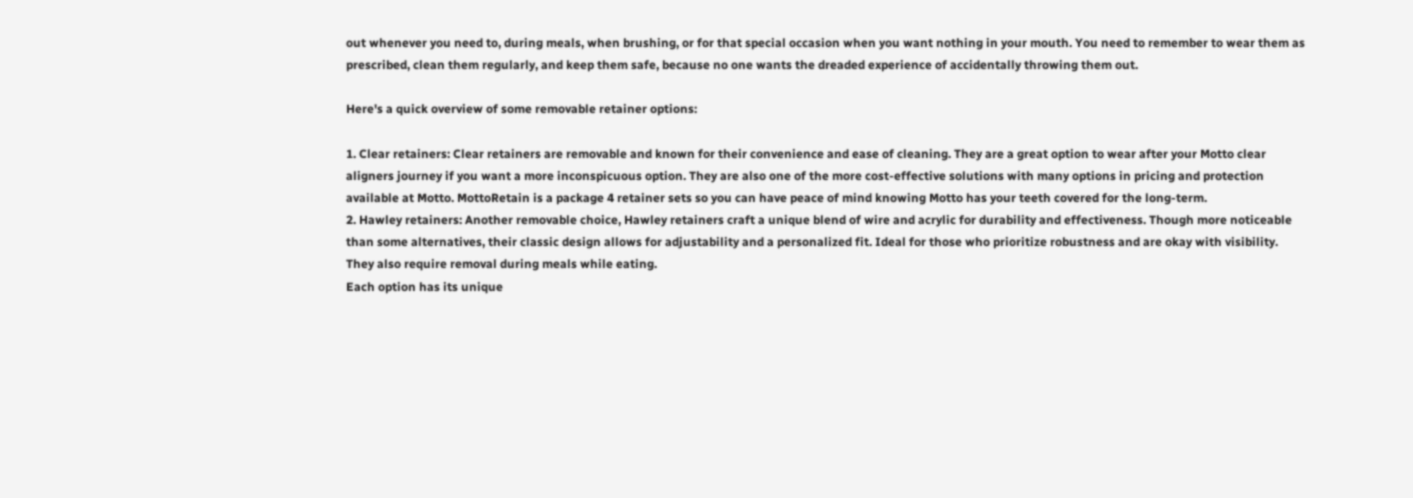out whenever you need to, during meals, when brushing, or for that special occasion when you want nothing in your mouth. You need to remember to wear them as prescribed, clean them regularly, and keep them safe, because no one wants the dreaded experience of accidentally throwing them out.

Here's a quick overview of some removable retainer options:

1. Clear retainers: Clear retainers are removable and known for their convenience and ease of cleaning. They are a great option to wear after your Motto clear aligners journey if you want a more inconspicuous option. They are also one of the more cost-effective solutions with many options in pricing and protection available at Motto. MottoRetain is a package 4 retainer sets so you can have peace of mind knowing Motto has your teeth covered for the long-term.
2. Hawley retainers: Another removable choice, Hawley retainers craft a unique blend of wire and acrylic for durability and effectiveness. Though more noticeable than some alternatives, their classic design allows for adjustability and a personalized fit. Ideal for those who prioritize robustness and are okay with visibility. They also require removal during meals while eating.
Each option has its unique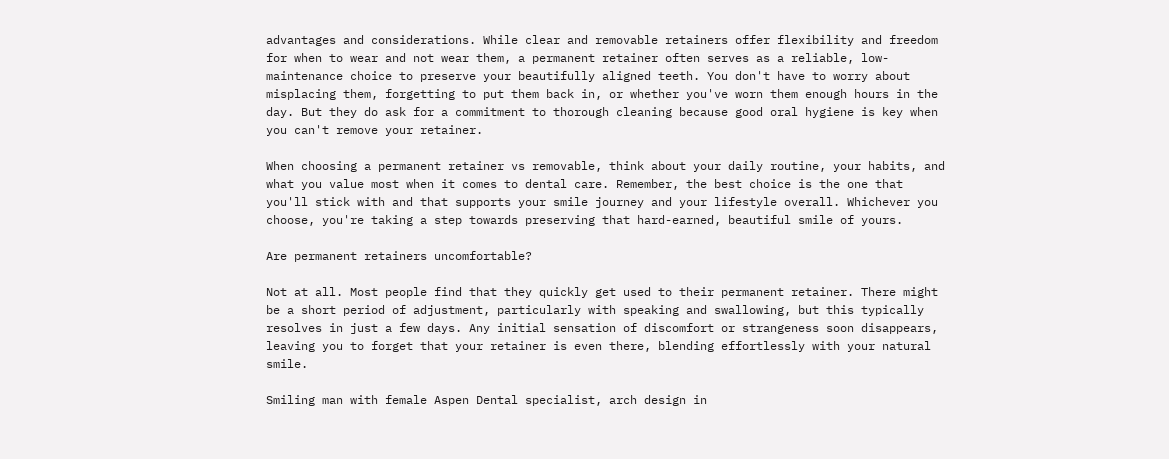advantages and considerations. While clear and removable retainers offer flexibility and freedom for when to wear and not wear them, a permanent retainer often serves as a reliable, low-maintenance choice to preserve your beautifully aligned teeth. You don't have to worry about misplacing them, forgetting to put them back in, or whether you've worn them enough hours in the day. But they do ask for a commitment to thorough cleaning because good oral hygiene is key when you can't remove your retainer.

When choosing a permanent retainer vs removable, think about your daily routine, your habits, and what you value most when it comes to dental care. Remember, the best choice is the one that you'll stick with and that supports your smile journey and your lifestyle overall. Whichever you choose, you're taking a step towards preserving that hard-earned, beautiful smile of yours.

Are permanent retainers uncomfortable?

Not at all. Most people find that they quickly get used to their permanent retainer. There might be a short period of adjustment, particularly with speaking and swallowing, but this typically resolves in just a few days. Any initial sensation of discomfort or strangeness soon disappears, leaving you to forget that your retainer is even there, blending effortlessly with your natural smile.

Smiling man with female Aspen Dental specialist, arch design in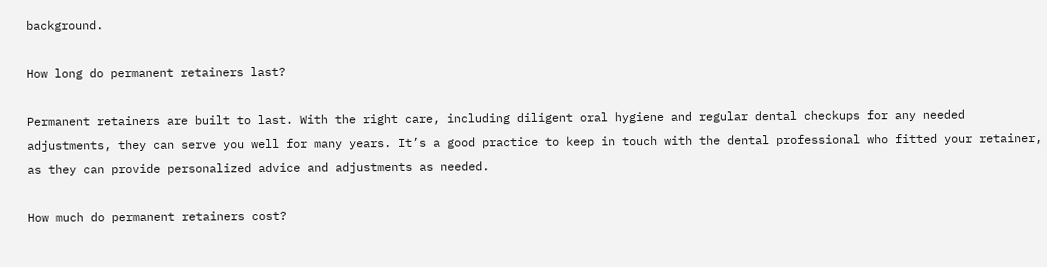background.

How long do permanent retainers last?

Permanent retainers are built to last. With the right care, including diligent oral hygiene and regular dental checkups for any needed adjustments, they can serve you well for many years. It’s a good practice to keep in touch with the dental professional who fitted your retainer, as they can provide personalized advice and adjustments as needed.

How much do permanent retainers cost?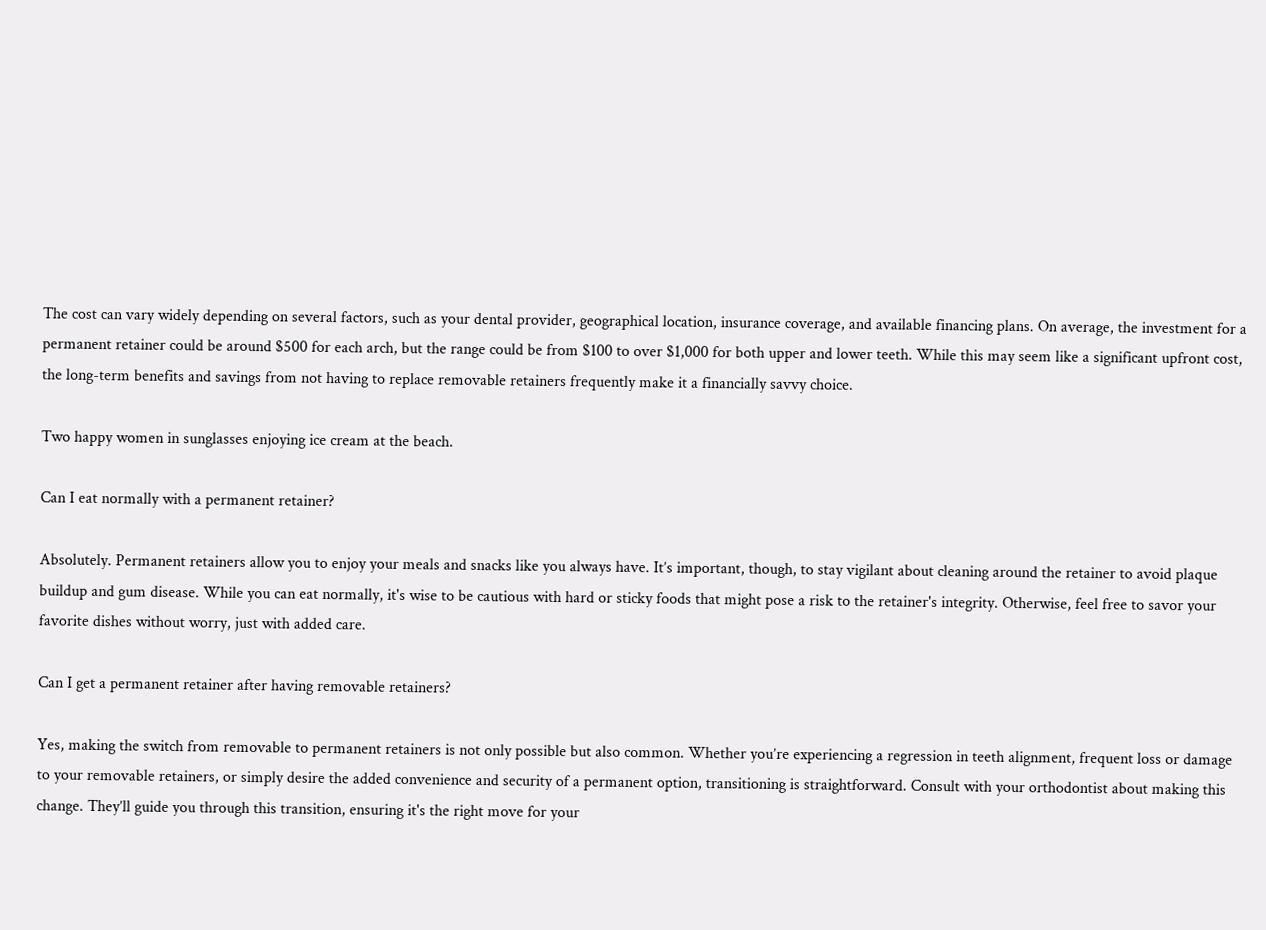The cost can vary widely depending on several factors, such as your dental provider, geographical location, insurance coverage, and available financing plans. On average, the investment for a permanent retainer could be around $500 for each arch, but the range could be from $100 to over $1,000 for both upper and lower teeth. While this may seem like a significant upfront cost, the long-term benefits and savings from not having to replace removable retainers frequently make it a financially savvy choice.

Two happy women in sunglasses enjoying ice cream at the beach.

Can I eat normally with a permanent retainer?

Absolutely. Permanent retainers allow you to enjoy your meals and snacks like you always have. It’s important, though, to stay vigilant about cleaning around the retainer to avoid plaque buildup and gum disease. While you can eat normally, it's wise to be cautious with hard or sticky foods that might pose a risk to the retainer's integrity. Otherwise, feel free to savor your favorite dishes without worry, just with added care.

Can I get a permanent retainer after having removable retainers?

Yes, making the switch from removable to permanent retainers is not only possible but also common. Whether you’re experiencing a regression in teeth alignment, frequent loss or damage to your removable retainers, or simply desire the added convenience and security of a permanent option, transitioning is straightforward. Consult with your orthodontist about making this change. They’ll guide you through this transition, ensuring it's the right move for your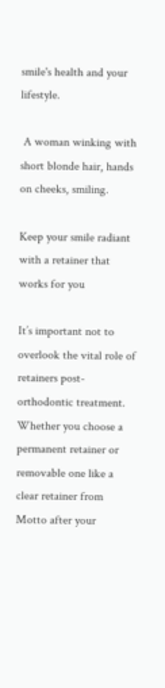smile's health and your lifestyle.

 A woman winking with short blonde hair, hands on cheeks, smiling.

Keep your smile radiant with a retainer that works for you

It’s important not to overlook the vital role of retainers post-orthodontic treatment. Whether you choose a permanent retainer or removable one like a clear retainer from Motto after your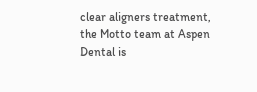clear aligners treatment, the Motto team at Aspen Dental is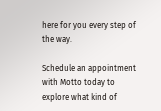here for you every step of the way.

Schedule an appointment with Motto today to explore what kind of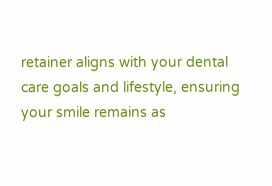retainer aligns with your dental care goals and lifestyle, ensuring your smile remains as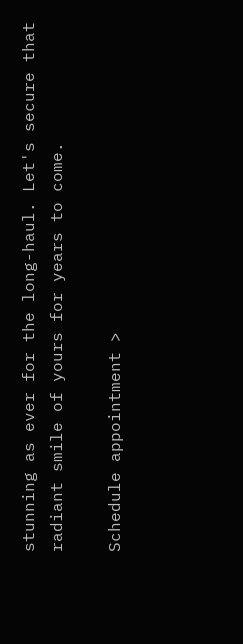stunning as ever for the long-haul. Let's secure that radiant smile of yours for years to come.

Schedule appointment >